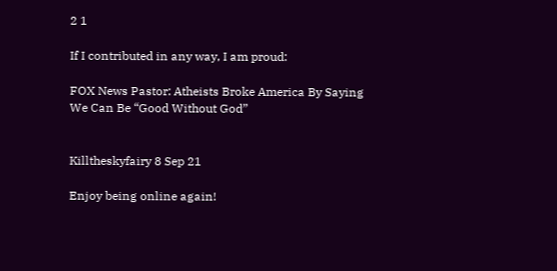2 1

If I contributed in any way, I am proud:

FOX News Pastor: Atheists Broke America By Saying We Can Be “Good Without God”


Killtheskyfairy 8 Sep 21

Enjoy being online again!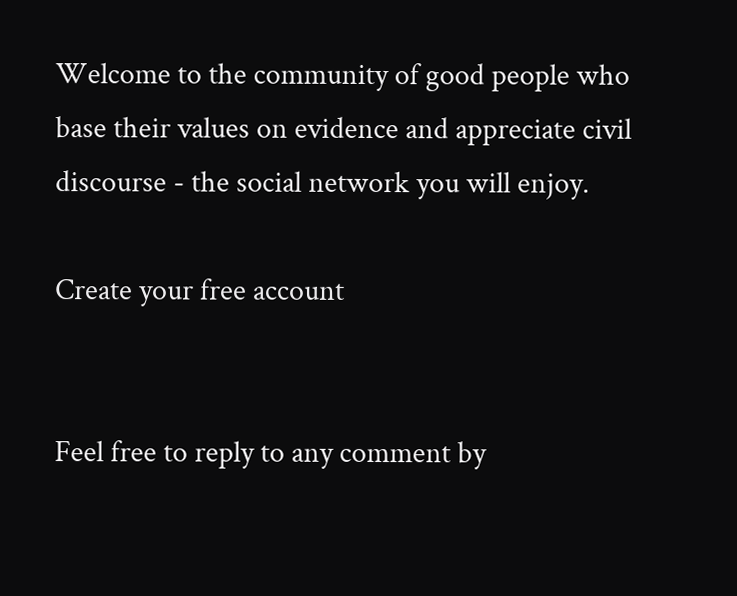Welcome to the community of good people who base their values on evidence and appreciate civil discourse - the social network you will enjoy.

Create your free account


Feel free to reply to any comment by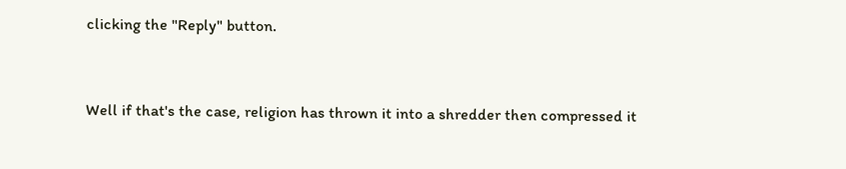clicking the "Reply" button.


Well if that's the case, religion has thrown it into a shredder then compressed it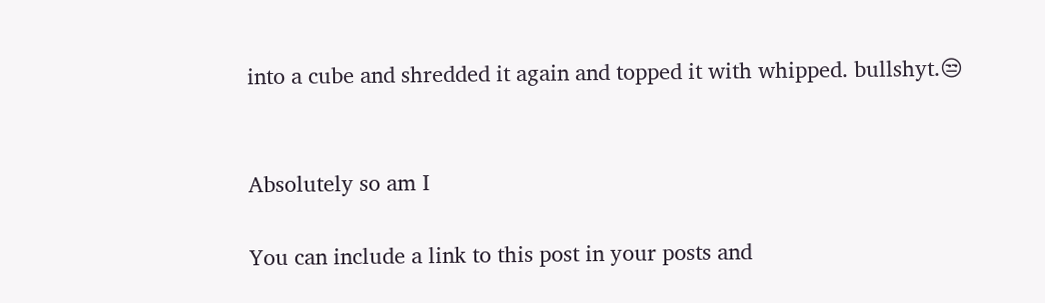into a cube and shredded it again and topped it with whipped. bullshyt.😒


Absolutely so am I

You can include a link to this post in your posts and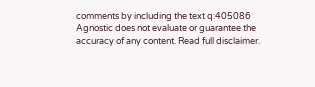comments by including the text q:405086
Agnostic does not evaluate or guarantee the accuracy of any content. Read full disclaimer.